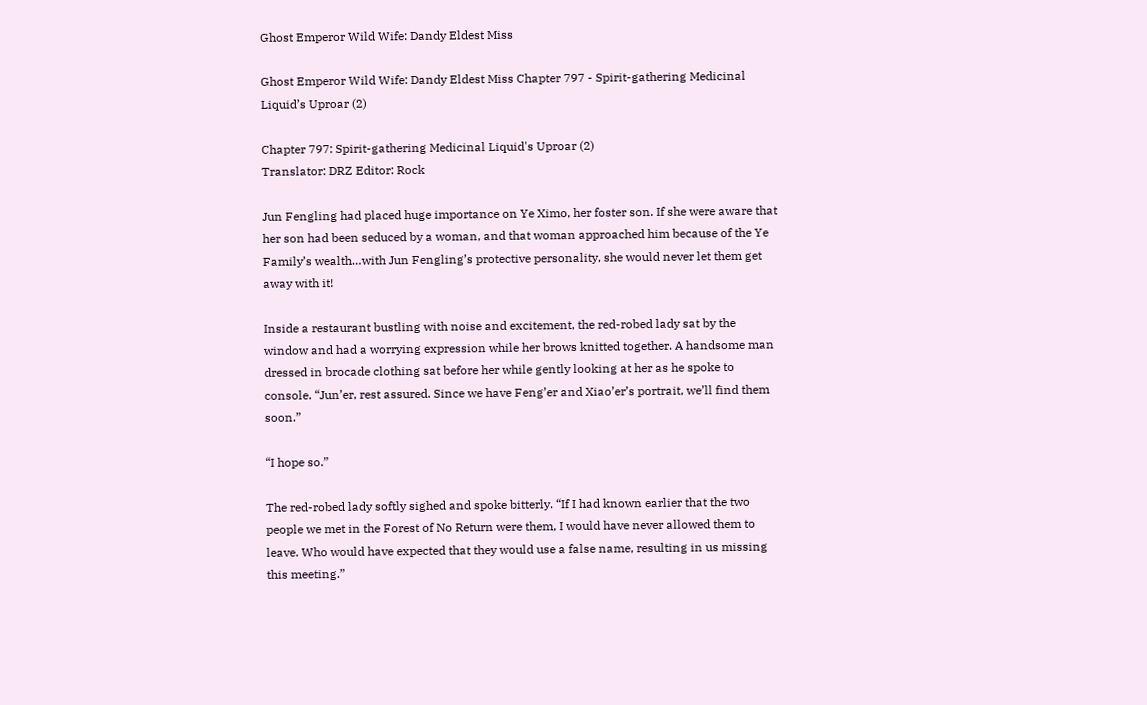Ghost Emperor Wild Wife: Dandy Eldest Miss

Ghost Emperor Wild Wife: Dandy Eldest Miss Chapter 797 - Spirit-gathering Medicinal Liquid’s Uproar (2)

Chapter 797: Spirit-gathering Medicinal Liquid's Uproar (2)
Translator: DRZ Editor: Rock

Jun Fengling had placed huge importance on Ye Ximo, her foster son. If she were aware that her son had been seduced by a woman, and that woman approached him because of the Ye Family’s wealth…with Jun Fengling’s protective personality, she would never let them get away with it!

Inside a restaurant bustling with noise and excitement, the red-robed lady sat by the window and had a worrying expression while her brows knitted together. A handsome man dressed in brocade clothing sat before her while gently looking at her as he spoke to console. “Jun’er, rest assured. Since we have Feng’er and Xiao’er’s portrait, we’ll find them soon.”

“I hope so.”

The red-robed lady softly sighed and spoke bitterly. “If I had known earlier that the two people we met in the Forest of No Return were them, I would have never allowed them to leave. Who would have expected that they would use a false name, resulting in us missing this meeting.”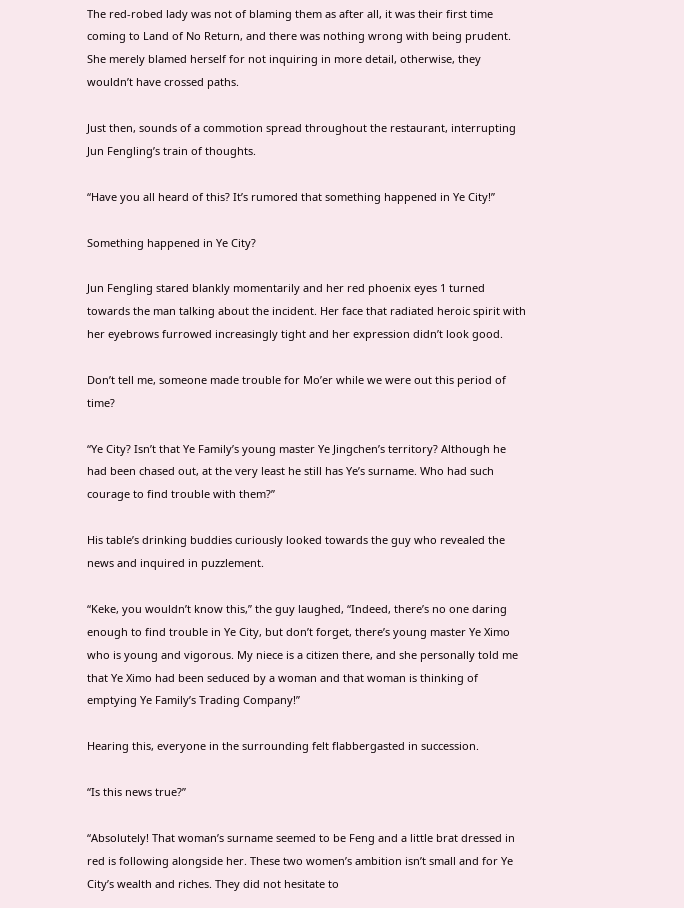The red-robed lady was not of blaming them as after all, it was their first time coming to Land of No Return, and there was nothing wrong with being prudent. She merely blamed herself for not inquiring in more detail, otherwise, they wouldn’t have crossed paths.

Just then, sounds of a commotion spread throughout the restaurant, interrupting Jun Fengling’s train of thoughts.

“Have you all heard of this? It’s rumored that something happened in Ye City!”

Something happened in Ye City?

Jun Fengling stared blankly momentarily and her red phoenix eyes 1 turned towards the man talking about the incident. Her face that radiated heroic spirit with her eyebrows furrowed increasingly tight and her expression didn’t look good.

Don’t tell me, someone made trouble for Mo’er while we were out this period of time?

“Ye City? Isn’t that Ye Family’s young master Ye Jingchen’s territory? Although he had been chased out, at the very least he still has Ye’s surname. Who had such courage to find trouble with them?”

His table’s drinking buddies curiously looked towards the guy who revealed the news and inquired in puzzlement.

“Keke, you wouldn’t know this,” the guy laughed, “Indeed, there’s no one daring enough to find trouble in Ye City, but don’t forget, there’s young master Ye Ximo who is young and vigorous. My niece is a citizen there, and she personally told me that Ye Ximo had been seduced by a woman and that woman is thinking of emptying Ye Family’s Trading Company!”

Hearing this, everyone in the surrounding felt flabbergasted in succession.

“Is this news true?”

“Absolutely! That woman’s surname seemed to be Feng and a little brat dressed in red is following alongside her. These two women’s ambition isn’t small and for Ye City’s wealth and riches. They did not hesitate to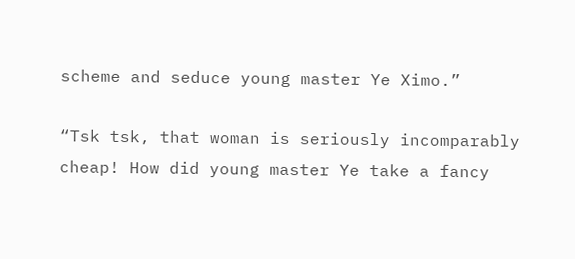scheme and seduce young master Ye Ximo.”

“Tsk tsk, that woman is seriously incomparably cheap! How did young master Ye take a fancy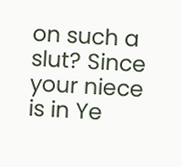on such a slut? Since your niece is in Ye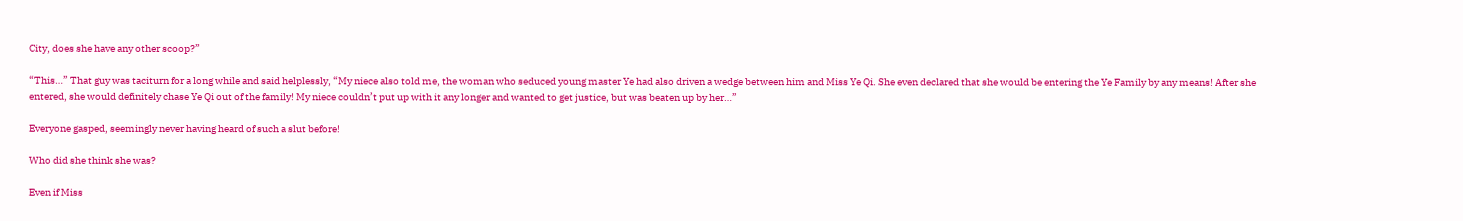City, does she have any other scoop?”

“This…” That guy was taciturn for a long while and said helplessly, “My niece also told me, the woman who seduced young master Ye had also driven a wedge between him and Miss Ye Qi. She even declared that she would be entering the Ye Family by any means! After she entered, she would definitely chase Ye Qi out of the family! My niece couldn’t put up with it any longer and wanted to get justice, but was beaten up by her…”

Everyone gasped, seemingly never having heard of such a slut before!

Who did she think she was?

Even if Miss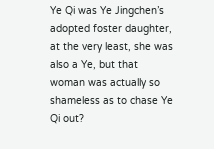Ye Qi was Ye Jingchen’s adopted foster daughter, at the very least, she was also a Ye, but that woman was actually so shameless as to chase Ye Qi out?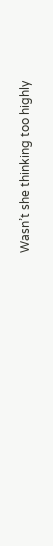Wasn’t she thinking too highly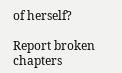of herself?

Report broken chapters